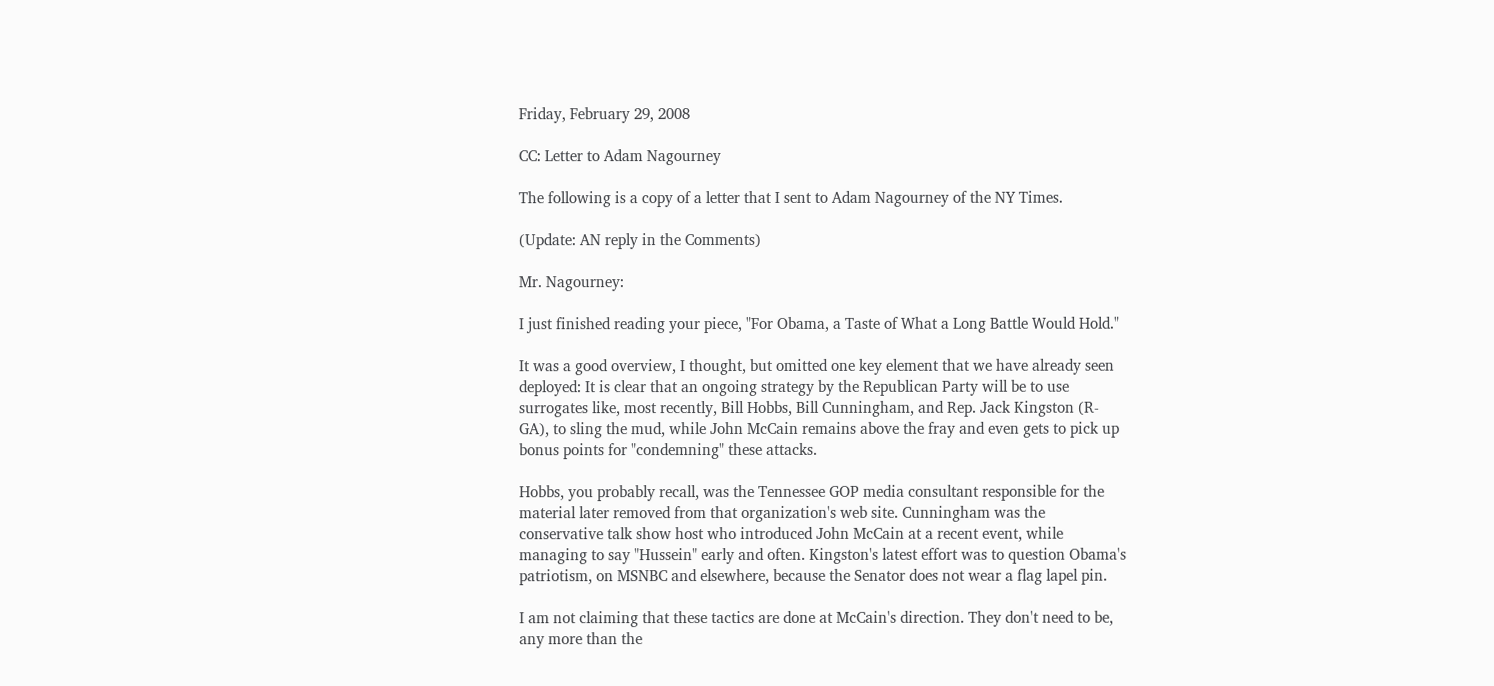Friday, February 29, 2008

CC: Letter to Adam Nagourney

The following is a copy of a letter that I sent to Adam Nagourney of the NY Times.

(Update: AN reply in the Comments)

Mr. Nagourney:

I just finished reading your piece, "For Obama, a Taste of What a Long Battle Would Hold."

It was a good overview, I thought, but omitted one key element that we have already seen deployed: It is clear that an ongoing strategy by the Republican Party will be to use surrogates like, most recently, Bill Hobbs, Bill Cunningham, and Rep. Jack Kingston (R-GA), to sling the mud, while John McCain remains above the fray and even gets to pick up bonus points for "condemning" these attacks.

Hobbs, you probably recall, was the Tennessee GOP media consultant responsible for the material later removed from that organization's web site. Cunningham was the conservative talk show host who introduced John McCain at a recent event, while managing to say "Hussein" early and often. Kingston's latest effort was to question Obama's patriotism, on MSNBC and elsewhere, because the Senator does not wear a flag lapel pin.

I am not claiming that these tactics are done at McCain's direction. They don't need to be, any more than the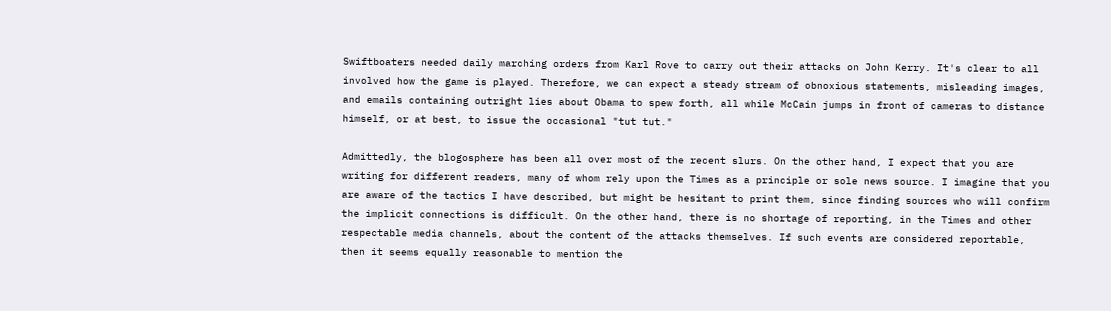Swiftboaters needed daily marching orders from Karl Rove to carry out their attacks on John Kerry. It's clear to all involved how the game is played. Therefore, we can expect a steady stream of obnoxious statements, misleading images, and emails containing outright lies about Obama to spew forth, all while McCain jumps in front of cameras to distance himself, or at best, to issue the occasional "tut tut."

Admittedly, the blogosphere has been all over most of the recent slurs. On the other hand, I expect that you are writing for different readers, many of whom rely upon the Times as a principle or sole news source. I imagine that you are aware of the tactics I have described, but might be hesitant to print them, since finding sources who will confirm the implicit connections is difficult. On the other hand, there is no shortage of reporting, in the Times and other respectable media channels, about the content of the attacks themselves. If such events are considered reportable, then it seems equally reasonable to mention the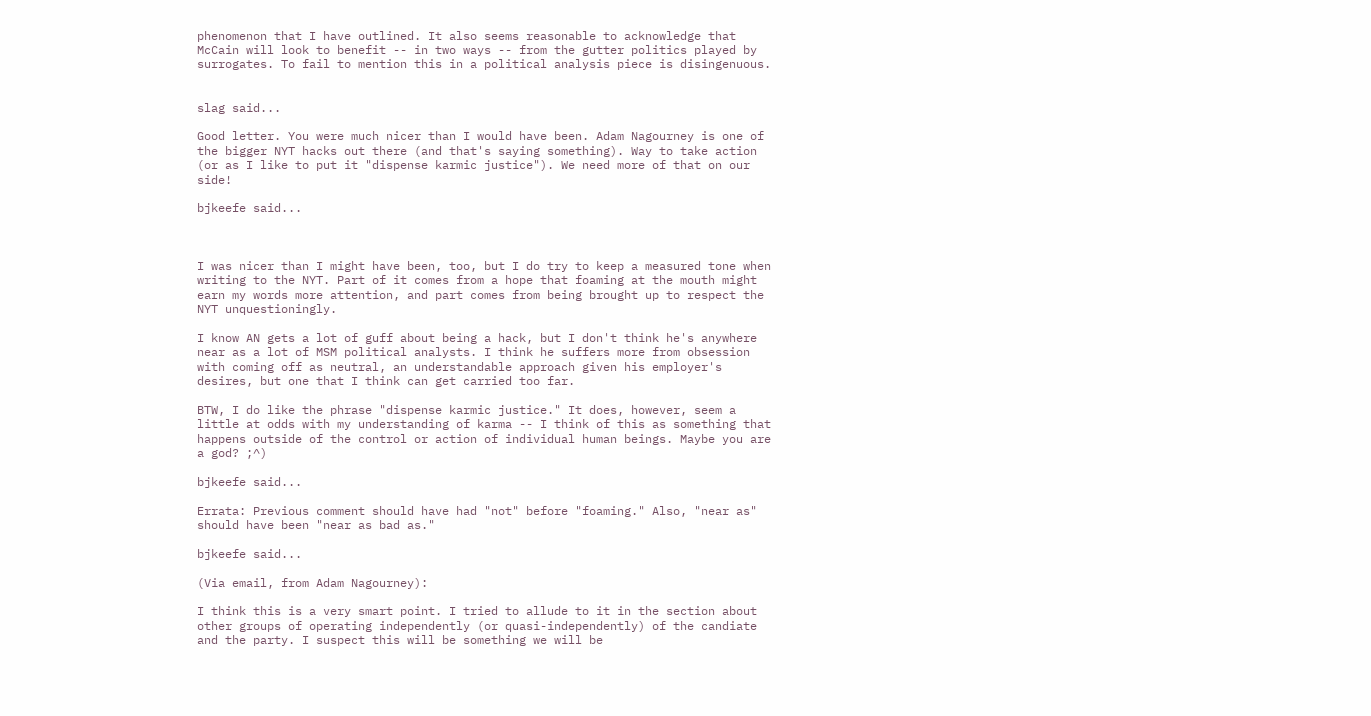phenomenon that I have outlined. It also seems reasonable to acknowledge that McCain will look to benefit -- in two ways -- from the gutter politics played by surrogates. To fail to mention this in a political analysis piece is disingenuous.


slag said...

Good letter. You were much nicer than I would have been. Adam Nagourney is one of the bigger NYT hacks out there (and that's saying something). Way to take action (or as I like to put it "dispense karmic justice"). We need more of that on our side!

bjkeefe said...



I was nicer than I might have been, too, but I do try to keep a measured tone when writing to the NYT. Part of it comes from a hope that foaming at the mouth might earn my words more attention, and part comes from being brought up to respect the NYT unquestioningly.

I know AN gets a lot of guff about being a hack, but I don't think he's anywhere near as a lot of MSM political analysts. I think he suffers more from obsession with coming off as neutral, an understandable approach given his employer's desires, but one that I think can get carried too far.

BTW, I do like the phrase "dispense karmic justice." It does, however, seem a little at odds with my understanding of karma -- I think of this as something that happens outside of the control or action of individual human beings. Maybe you are a god? ;^)

bjkeefe said...

Errata: Previous comment should have had "not" before "foaming." Also, "near as" should have been "near as bad as."

bjkeefe said...

(Via email, from Adam Nagourney):

I think this is a very smart point. I tried to allude to it in the section about other groups of operating independently (or quasi-independently) of the candiate and the party. I suspect this will be something we will be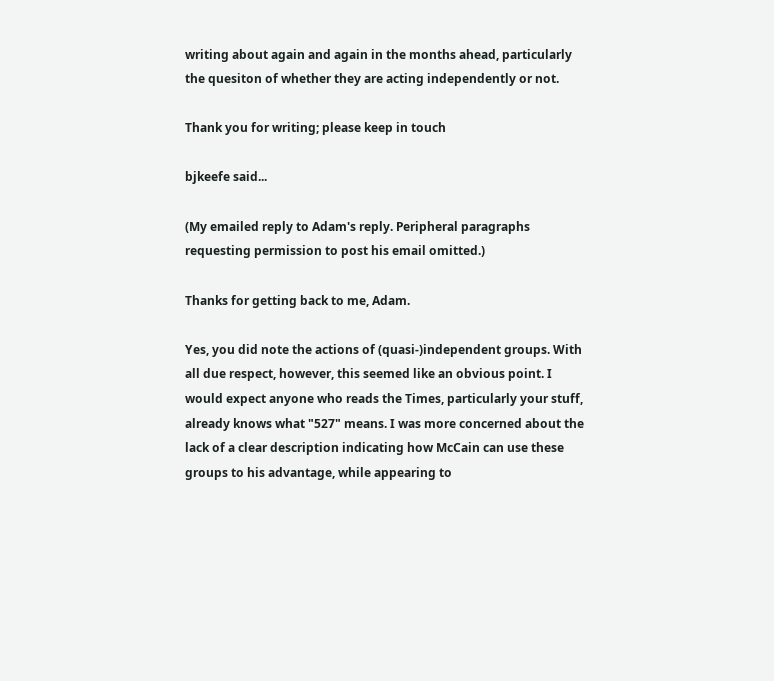writing about again and again in the months ahead, particularly the quesiton of whether they are acting independently or not.

Thank you for writing; please keep in touch

bjkeefe said...

(My emailed reply to Adam's reply. Peripheral paragraphs requesting permission to post his email omitted.)

Thanks for getting back to me, Adam.

Yes, you did note the actions of (quasi-)independent groups. With all due respect, however, this seemed like an obvious point. I would expect anyone who reads the Times, particularly your stuff, already knows what "527" means. I was more concerned about the lack of a clear description indicating how McCain can use these groups to his advantage, while appearing to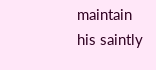maintain his saintly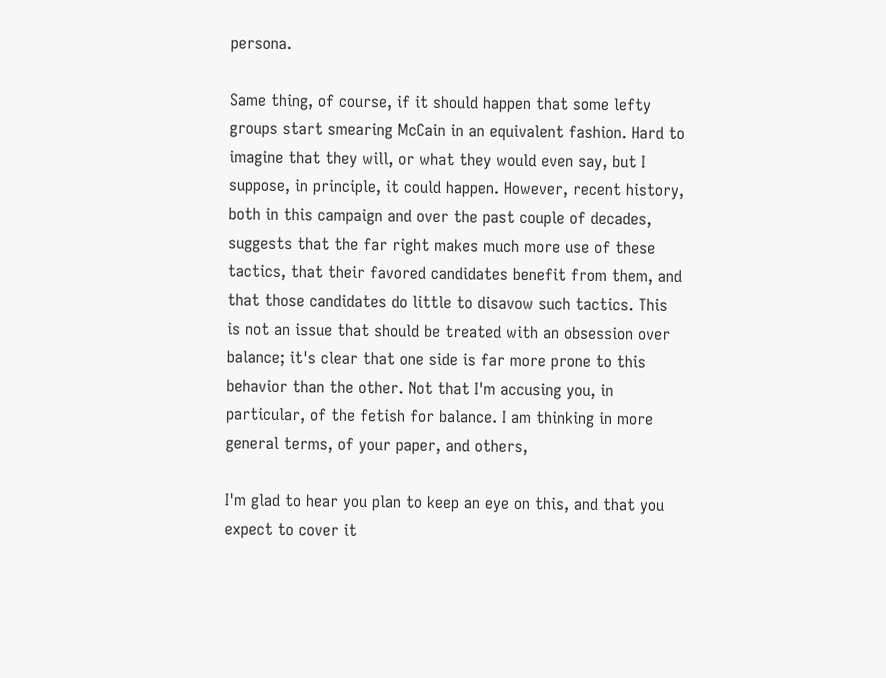persona.

Same thing, of course, if it should happen that some lefty groups start smearing McCain in an equivalent fashion. Hard to imagine that they will, or what they would even say, but I suppose, in principle, it could happen. However, recent history, both in this campaign and over the past couple of decades, suggests that the far right makes much more use of these tactics, that their favored candidates benefit from them, and that those candidates do little to disavow such tactics. This is not an issue that should be treated with an obsession over balance; it's clear that one side is far more prone to this behavior than the other. Not that I'm accusing you, in particular, of the fetish for balance. I am thinking in more general terms, of your paper, and others,

I'm glad to hear you plan to keep an eye on this, and that you expect to cover it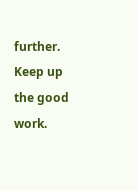further. Keep up the good work.